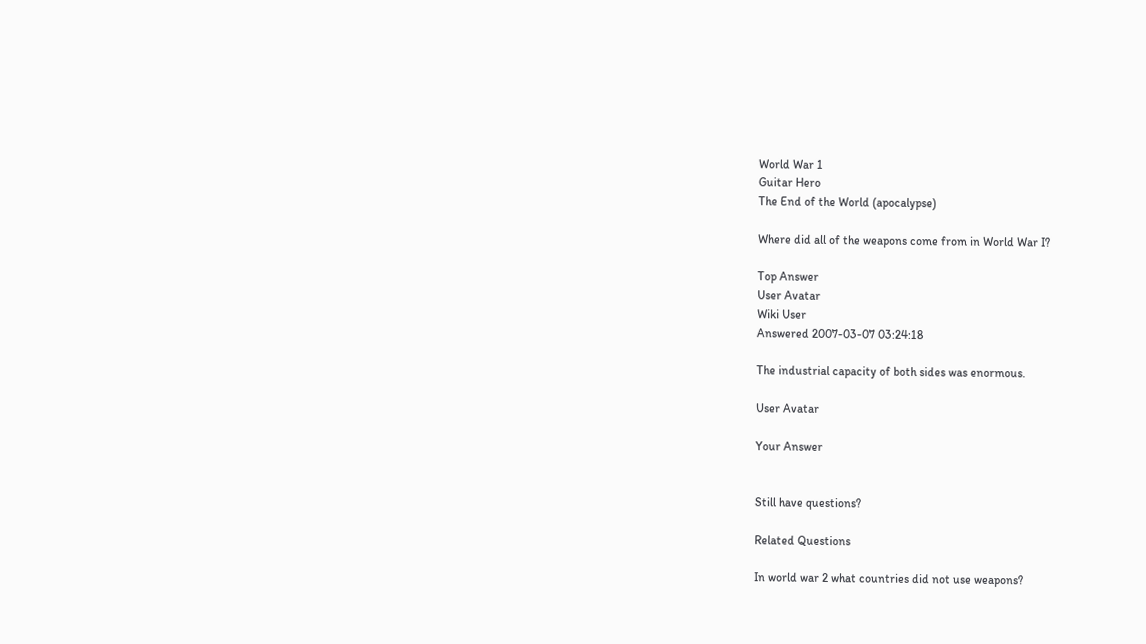World War 1
Guitar Hero
The End of the World (apocalypse)

Where did all of the weapons come from in World War I?

Top Answer
User Avatar
Wiki User
Answered 2007-03-07 03:24:18

The industrial capacity of both sides was enormous.

User Avatar

Your Answer


Still have questions?

Related Questions

In world war 2 what countries did not use weapons?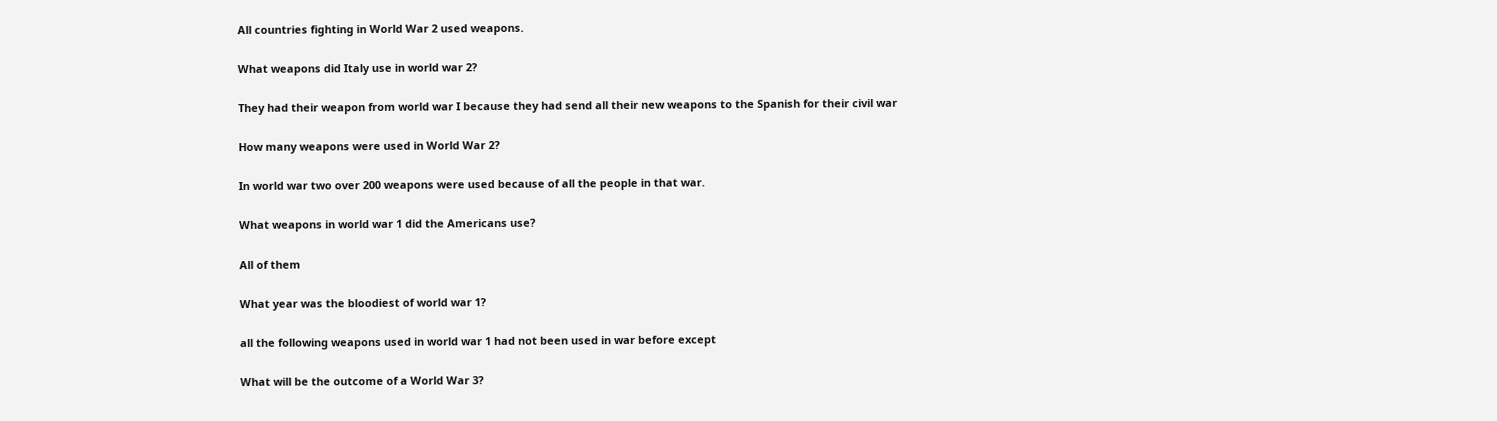All countries fighting in World War 2 used weapons.

What weapons did Italy use in world war 2?

They had their weapon from world war I because they had send all their new weapons to the Spanish for their civil war

How many weapons were used in World War 2?

In world war two over 200 weapons were used because of all the people in that war.

What weapons in world war 1 did the Americans use?

All of them

What year was the bloodiest of world war 1?

all the following weapons used in world war 1 had not been used in war before except

What will be the outcome of a World War 3?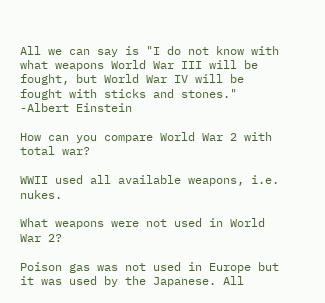All we can say is "I do not know with what weapons World War III will be fought, but World War IV will be fought with sticks and stones." -Albert Einstein

How can you compare World War 2 with total war?

WWII used all available weapons, i.e. nukes.

What weapons were not used in World War 2?

Poison gas was not used in Europe but it was used by the Japanese. All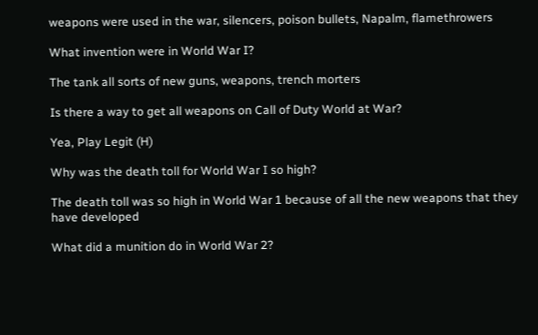weapons were used in the war, silencers, poison bullets, Napalm, flamethrowers

What invention were in World War I?

The tank all sorts of new guns, weapons, trench morters

Is there a way to get all weapons on Call of Duty World at War?

Yea, Play Legit (H)

Why was the death toll for World War I so high?

The death toll was so high in World War 1 because of all the new weapons that they have developed

What did a munition do in World War 2?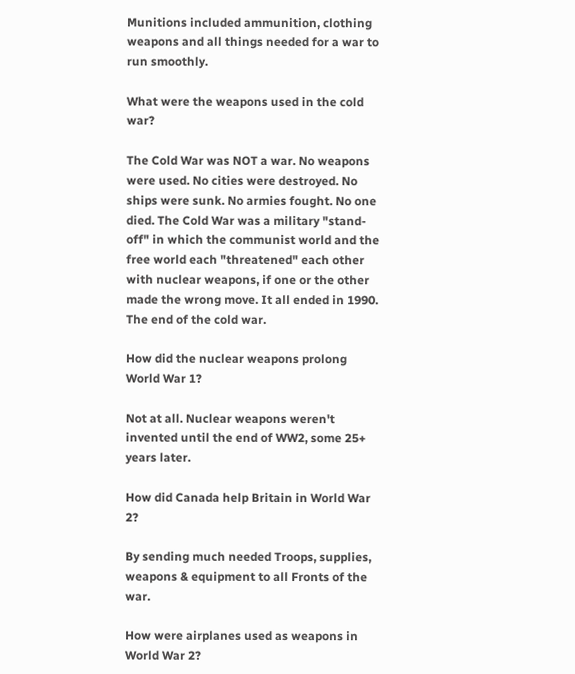Munitions included ammunition, clothing weapons and all things needed for a war to run smoothly.

What were the weapons used in the cold war?

The Cold War was NOT a war. No weapons were used. No cities were destroyed. No ships were sunk. No armies fought. No one died. The Cold War was a military "stand-off" in which the communist world and the free world each "threatened" each other with nuclear weapons, if one or the other made the wrong move. It all ended in 1990. The end of the cold war.

How did the nuclear weapons prolong World War 1?

Not at all. Nuclear weapons weren't invented until the end of WW2, some 25+ years later.

How did Canada help Britain in World War 2?

By sending much needed Troops, supplies, weapons & equipment to all Fronts of the war.

How were airplanes used as weapons in World War 2?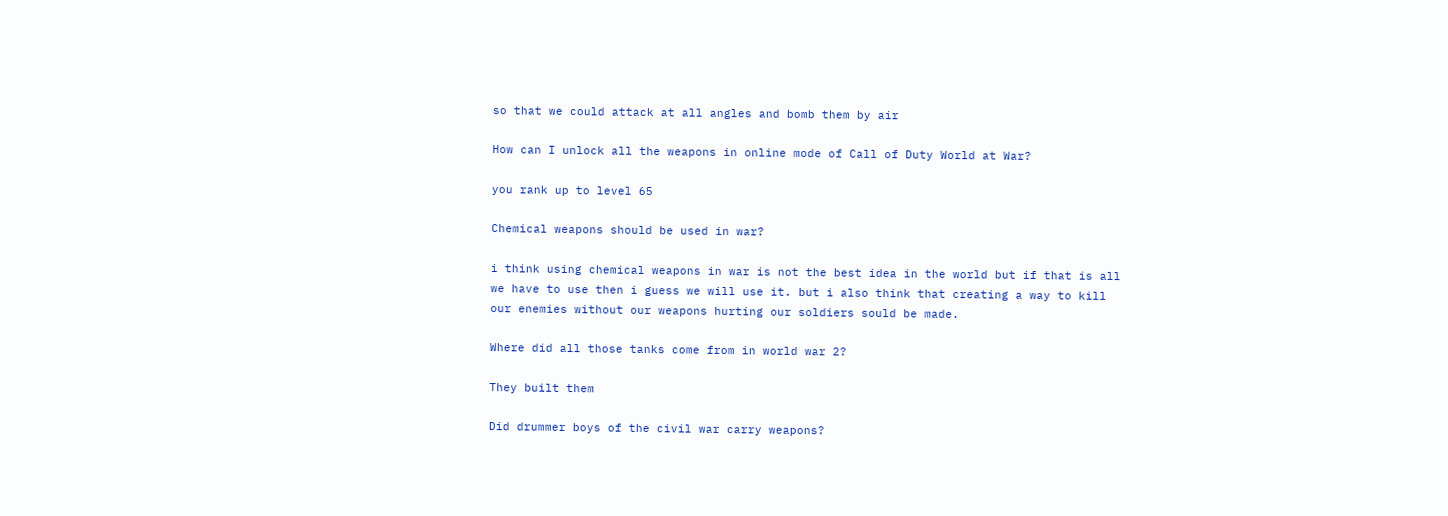so that we could attack at all angles and bomb them by air

How can I unlock all the weapons in online mode of Call of Duty World at War?

you rank up to level 65

Chemical weapons should be used in war?

i think using chemical weapons in war is not the best idea in the world but if that is all we have to use then i guess we will use it. but i also think that creating a way to kill our enemies without our weapons hurting our soldiers sould be made.

Where did all those tanks come from in world war 2?

They built them

Did drummer boys of the civil war carry weapons?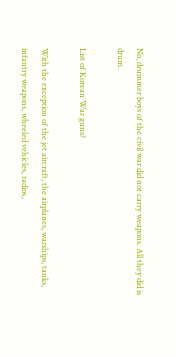No, drummer boys of the civil war did not carry weapons. All they did is drum.

List of Korean War guns?

With the exception of the jet aircraft, the airplanes, warships, tanks, infantry weapons, wheeled vehicles, radios,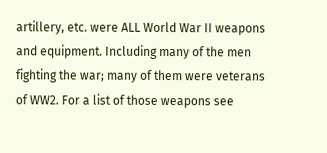artillery, etc. were ALL World War II weapons and equipment. Including many of the men fighting the war; many of them were veterans of WW2. For a list of those weapons see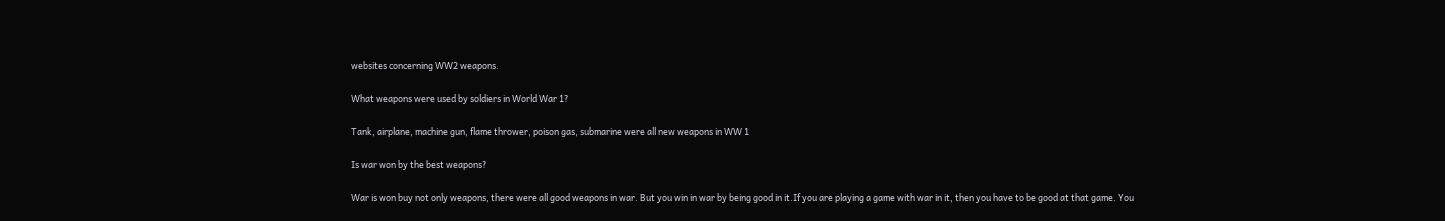websites concerning WW2 weapons.

What weapons were used by soldiers in World War 1?

Tank, airplane, machine gun, flame thrower, poison gas, submarine were all new weapons in WW 1

Is war won by the best weapons?

War is won buy not only weapons, there were all good weapons in war. But you win in war by being good in it.If you are playing a game with war in it, then you have to be good at that game. You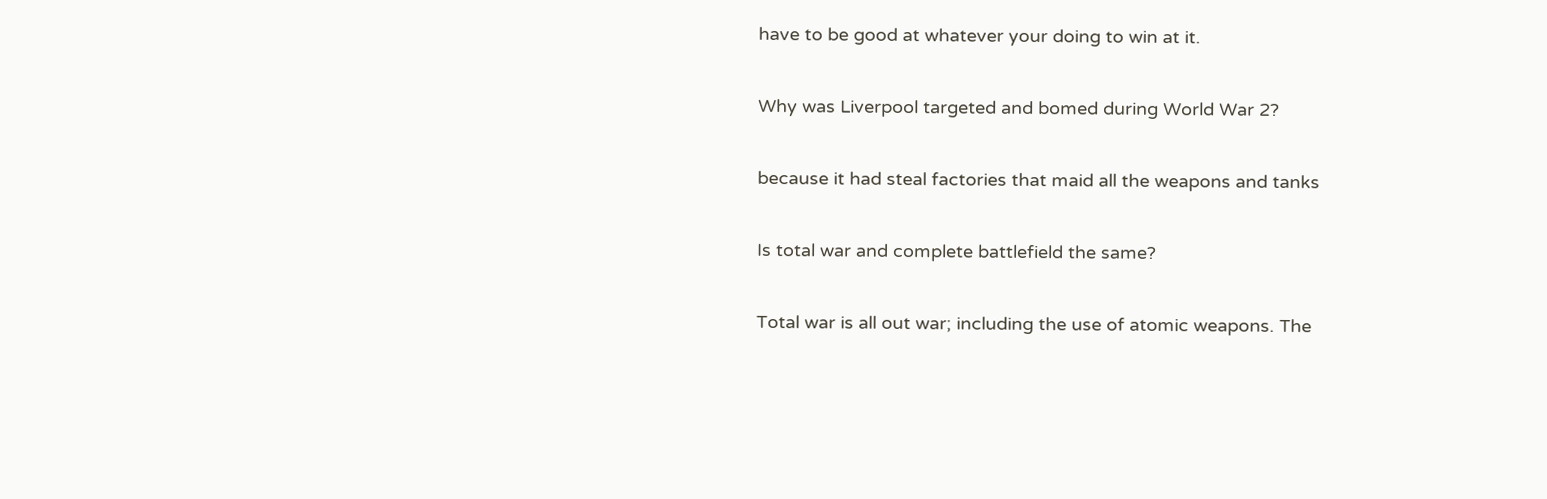have to be good at whatever your doing to win at it.

Why was Liverpool targeted and bomed during World War 2?

because it had steal factories that maid all the weapons and tanks

Is total war and complete battlefield the same?

Total war is all out war; including the use of atomic weapons. The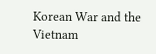Korean War and the Vietnam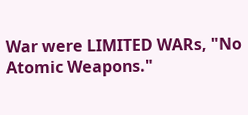War were LIMITED WARs, "No Atomic Weapons."